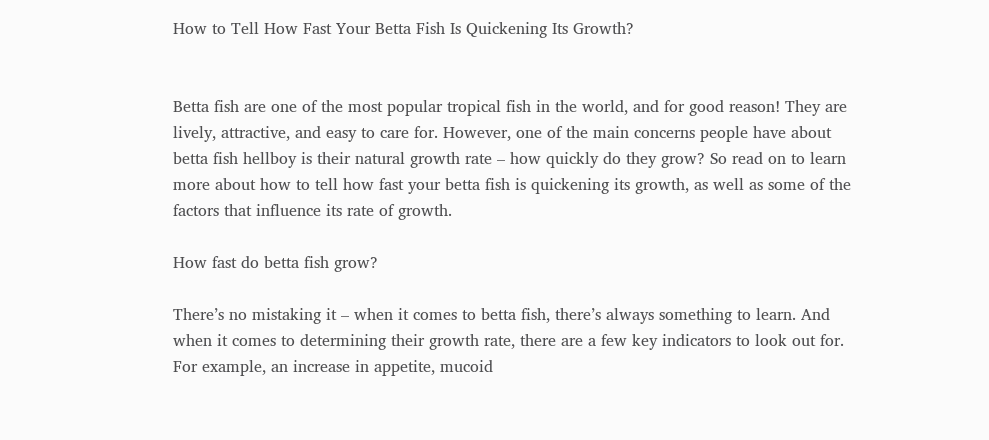How to Tell How Fast Your Betta Fish Is Quickening Its Growth?


Betta fish are one of the most popular tropical fish in the world, and for good reason! They are lively, attractive, and easy to care for. However, one of the main concerns people have about betta fish hellboy is their natural growth rate – how quickly do they grow? So read on to learn more about how to tell how fast your betta fish is quickening its growth, as well as some of the factors that influence its rate of growth.

How fast do betta fish grow?

There’s no mistaking it – when it comes to betta fish, there’s always something to learn. And when it comes to determining their growth rate, there are a few key indicators to look out for. For example, an increase in appetite, mucoid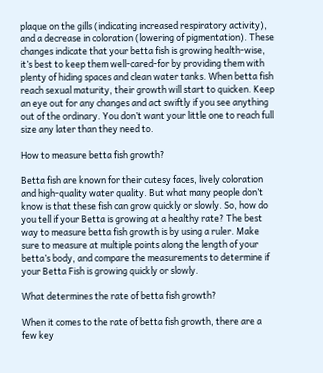plaque on the gills (indicating increased respiratory activity), and a decrease in coloration (lowering of pigmentation). These changes indicate that your betta fish is growing health-wise, it’s best to keep them well-cared-for by providing them with plenty of hiding spaces and clean water tanks. When betta fish reach sexual maturity, their growth will start to quicken. Keep an eye out for any changes and act swiftly if you see anything out of the ordinary. You don’t want your little one to reach full size any later than they need to.

How to measure betta fish growth?

Betta fish are known for their cutesy faces, lively coloration and high-quality water quality. But what many people don’t know is that these fish can grow quickly or slowly. So, how do you tell if your Betta is growing at a healthy rate? The best way to measure betta fish growth is by using a ruler. Make sure to measure at multiple points along the length of your betta’s body, and compare the measurements to determine if your Betta Fish is growing quickly or slowly.

What determines the rate of betta fish growth?

When it comes to the rate of betta fish growth, there are a few key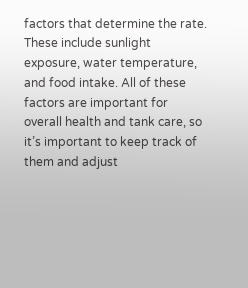factors that determine the rate. These include sunlight exposure, water temperature, and food intake. All of these factors are important for overall health and tank care, so it’s important to keep track of them and adjust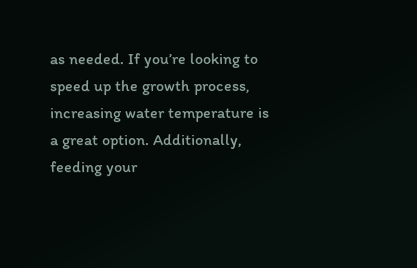as needed. If you’re looking to speed up the growth process, increasing water temperature is a great option. Additionally, feeding your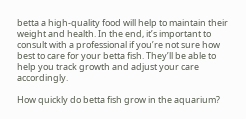betta a high-quality food will help to maintain their weight and health. In the end, it’s important to consult with a professional if you’re not sure how best to care for your betta fish. They’ll be able to help you track growth and adjust your care accordingly.

How quickly do betta fish grow in the aquarium?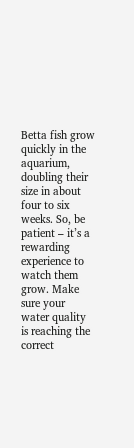Betta fish grow quickly in the aquarium, doubling their size in about four to six weeks. So, be patient – it’s a rewarding experience to watch them grow. Make sure your water quality is reaching the correct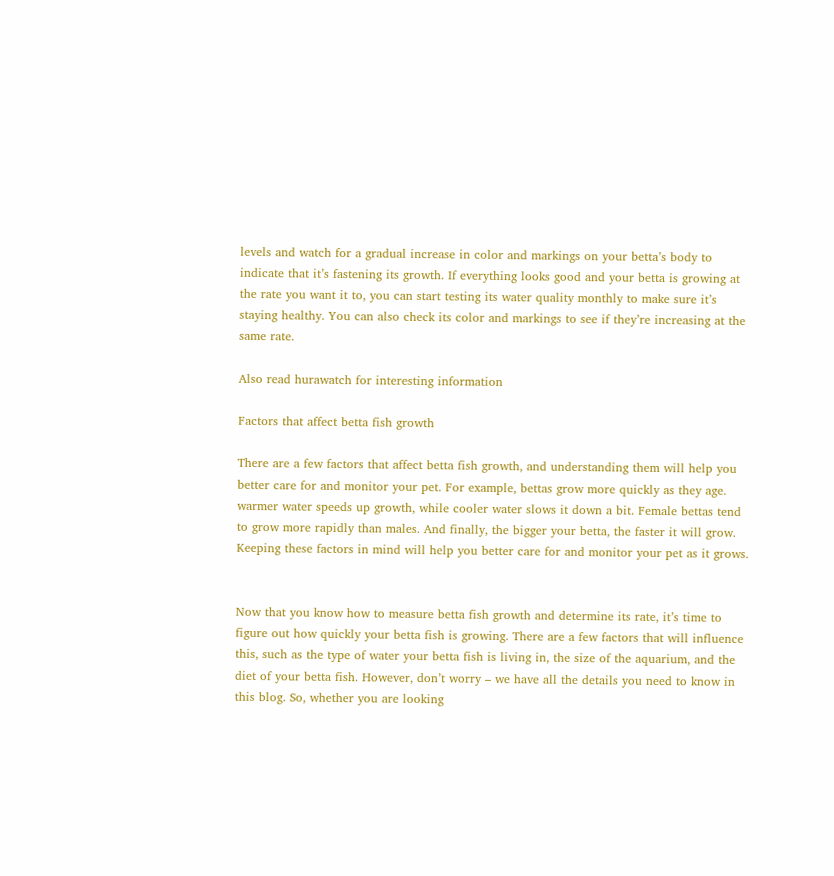levels and watch for a gradual increase in color and markings on your betta’s body to indicate that it’s fastening its growth. If everything looks good and your betta is growing at the rate you want it to, you can start testing its water quality monthly to make sure it’s staying healthy. You can also check its color and markings to see if they’re increasing at the same rate.

Also read hurawatch for interesting information

Factors that affect betta fish growth

There are a few factors that affect betta fish growth, and understanding them will help you better care for and monitor your pet. For example, bettas grow more quickly as they age. warmer water speeds up growth, while cooler water slows it down a bit. Female bettas tend to grow more rapidly than males. And finally, the bigger your betta, the faster it will grow. Keeping these factors in mind will help you better care for and monitor your pet as it grows.


Now that you know how to measure betta fish growth and determine its rate, it’s time to figure out how quickly your betta fish is growing. There are a few factors that will influence this, such as the type of water your betta fish is living in, the size of the aquarium, and the diet of your betta fish. However, don’t worry – we have all the details you need to know in this blog. So, whether you are looking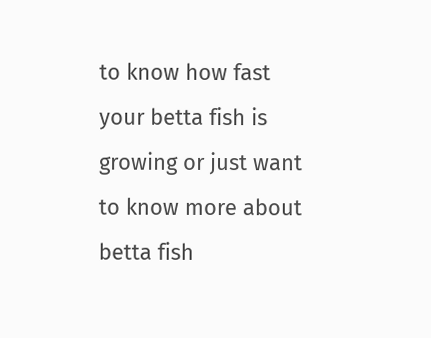to know how fast your betta fish is growing or just want to know more about betta fish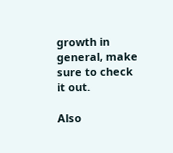growth in general, make sure to check it out.

Also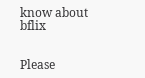know about bflix


Please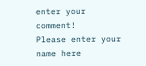enter your comment!
Please enter your name here